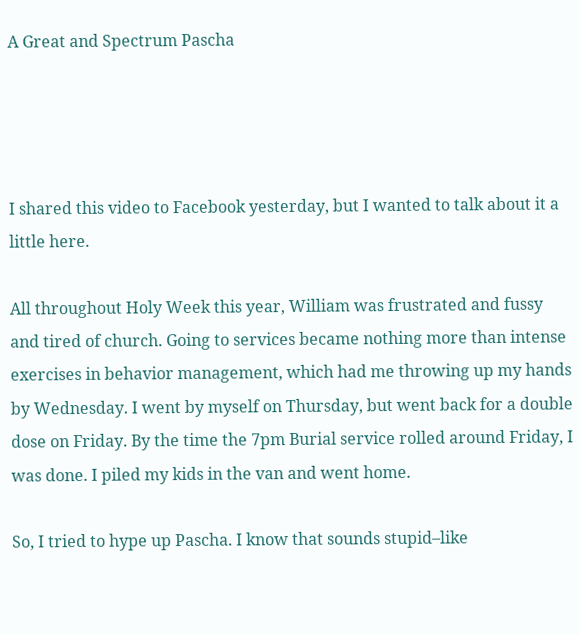A Great and Spectrum Pascha




I shared this video to Facebook yesterday, but I wanted to talk about it a little here.

All throughout Holy Week this year, William was frustrated and fussy and tired of church. Going to services became nothing more than intense exercises in behavior management, which had me throwing up my hands by Wednesday. I went by myself on Thursday, but went back for a double dose on Friday. By the time the 7pm Burial service rolled around Friday, I was done. I piled my kids in the van and went home.

So, I tried to hype up Pascha. I know that sounds stupid–like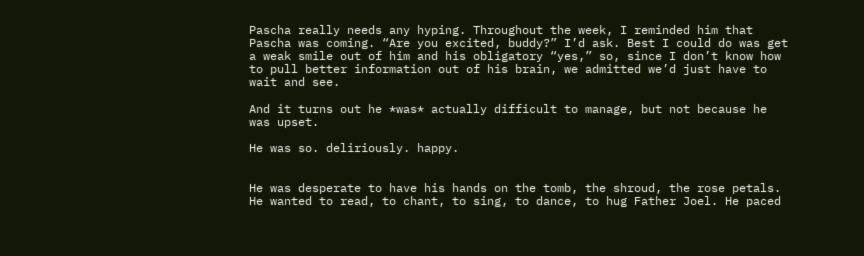Pascha really needs any hyping. Throughout the week, I reminded him that Pascha was coming. “Are you excited, buddy?” I’d ask. Best I could do was get a weak smile out of him and his obligatory “yes,” so, since I don’t know how to pull better information out of his brain, we admitted we’d just have to wait and see.

And it turns out he *was* actually difficult to manage, but not because he was upset.

He was so. deliriously. happy.


He was desperate to have his hands on the tomb, the shroud, the rose petals. He wanted to read, to chant, to sing, to dance, to hug Father Joel. He paced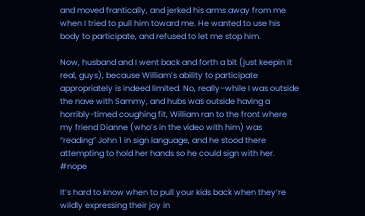and moved frantically, and jerked his arms away from me when I tried to pull him toward me. He wanted to use his body to participate, and refused to let me stop him.

Now, husband and I went back and forth a bit (just keepin it real, guys), because William’s ability to participate appropriately is indeed limited. No, really–while I was outside the nave with Sammy, and hubs was outside having a horribly-timed coughing fit, William ran to the front where my friend Dianne (who’s in the video with him) was “reading” John 1 in sign language, and he stood there attempting to hold her hands so he could sign with her. #nope

It’s hard to know when to pull your kids back when they’re wildly expressing their joy in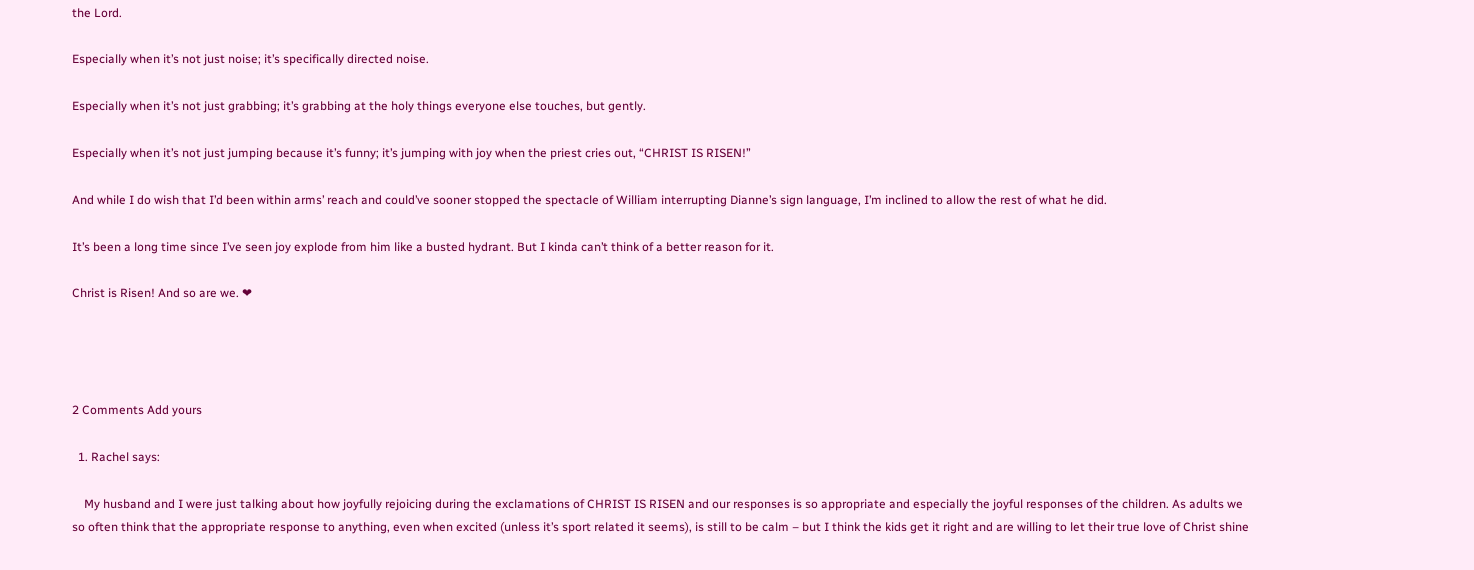the Lord.

Especially when it’s not just noise; it’s specifically directed noise.

Especially when it’s not just grabbing; it’s grabbing at the holy things everyone else touches, but gently.

Especially when it’s not just jumping because it’s funny; it’s jumping with joy when the priest cries out, “CHRIST IS RISEN!”

And while I do wish that I’d been within arms’ reach and could’ve sooner stopped the spectacle of William interrupting Dianne’s sign language, I’m inclined to allow the rest of what he did.

It’s been a long time since I’ve seen joy explode from him like a busted hydrant. But I kinda can’t think of a better reason for it.

Christ is Risen! And so are we. ❤




2 Comments Add yours

  1. Rachel says:

    My husband and I were just talking about how joyfully rejoicing during the exclamations of CHRIST IS RISEN and our responses is so appropriate and especially the joyful responses of the children. As adults we so often think that the appropriate response to anything, even when excited (unless it’s sport related it seems), is still to be calm – but I think the kids get it right and are willing to let their true love of Christ shine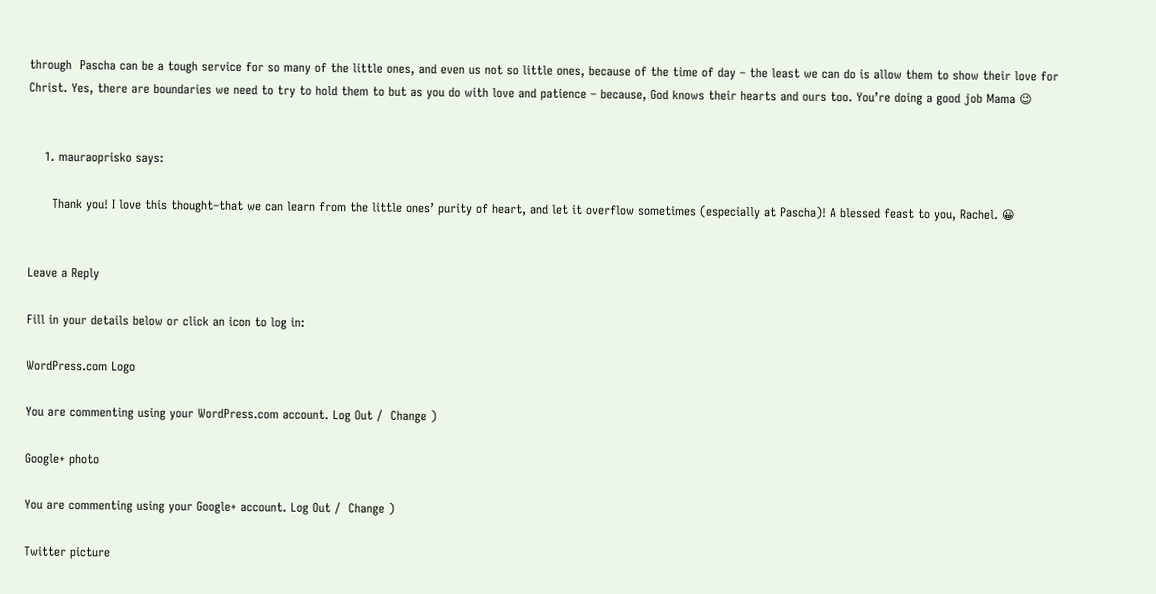through  Pascha can be a tough service for so many of the little ones, and even us not so little ones, because of the time of day – the least we can do is allow them to show their love for Christ. Yes, there are boundaries we need to try to hold them to but as you do with love and patience – because, God knows their hearts and ours too. You’re doing a good job Mama 😉


    1. mauraoprisko says:

      Thank you! I love this thought–that we can learn from the little ones’ purity of heart, and let it overflow sometimes (especially at Pascha)! A blessed feast to you, Rachel. 😀


Leave a Reply

Fill in your details below or click an icon to log in:

WordPress.com Logo

You are commenting using your WordPress.com account. Log Out /  Change )

Google+ photo

You are commenting using your Google+ account. Log Out /  Change )

Twitter picture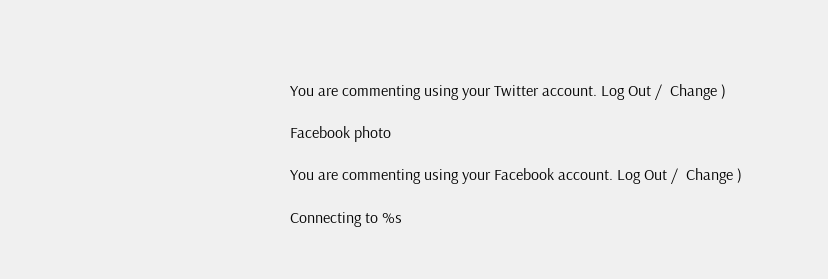You are commenting using your Twitter account. Log Out /  Change )

Facebook photo

You are commenting using your Facebook account. Log Out /  Change )

Connecting to %s